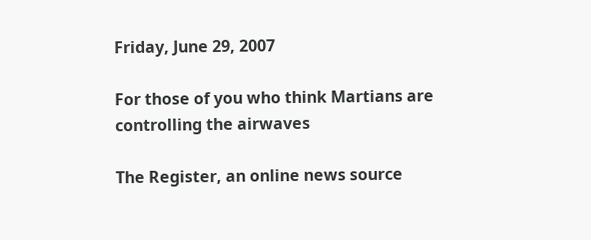Friday, June 29, 2007

For those of you who think Martians are controlling the airwaves

The Register, an online news source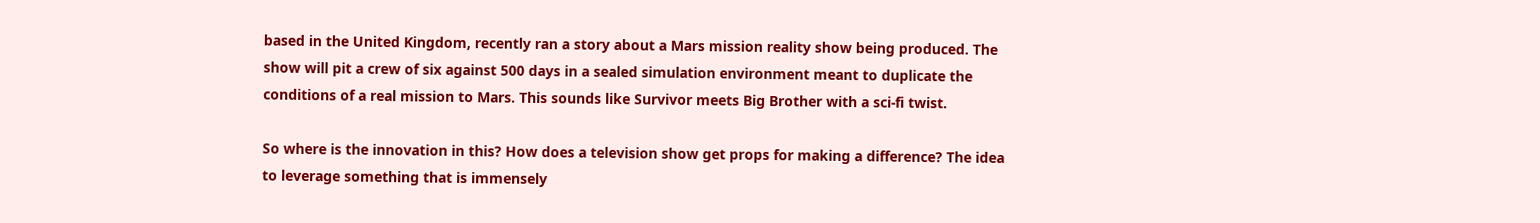based in the United Kingdom, recently ran a story about a Mars mission reality show being produced. The show will pit a crew of six against 500 days in a sealed simulation environment meant to duplicate the conditions of a real mission to Mars. This sounds like Survivor meets Big Brother with a sci-fi twist.

So where is the innovation in this? How does a television show get props for making a difference? The idea to leverage something that is immensely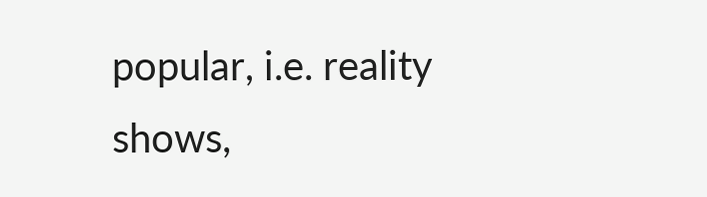popular, i.e. reality shows,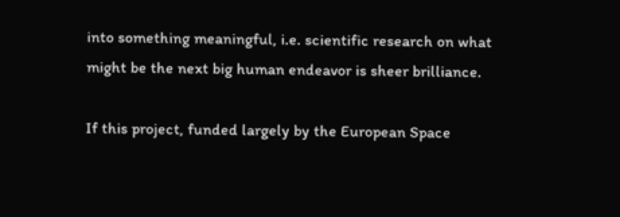into something meaningful, i.e. scientific research on what might be the next big human endeavor is sheer brilliance.

If this project, funded largely by the European Space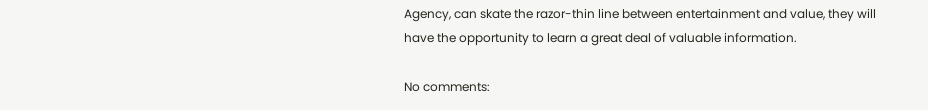Agency, can skate the razor-thin line between entertainment and value, they will have the opportunity to learn a great deal of valuable information.

No comments: